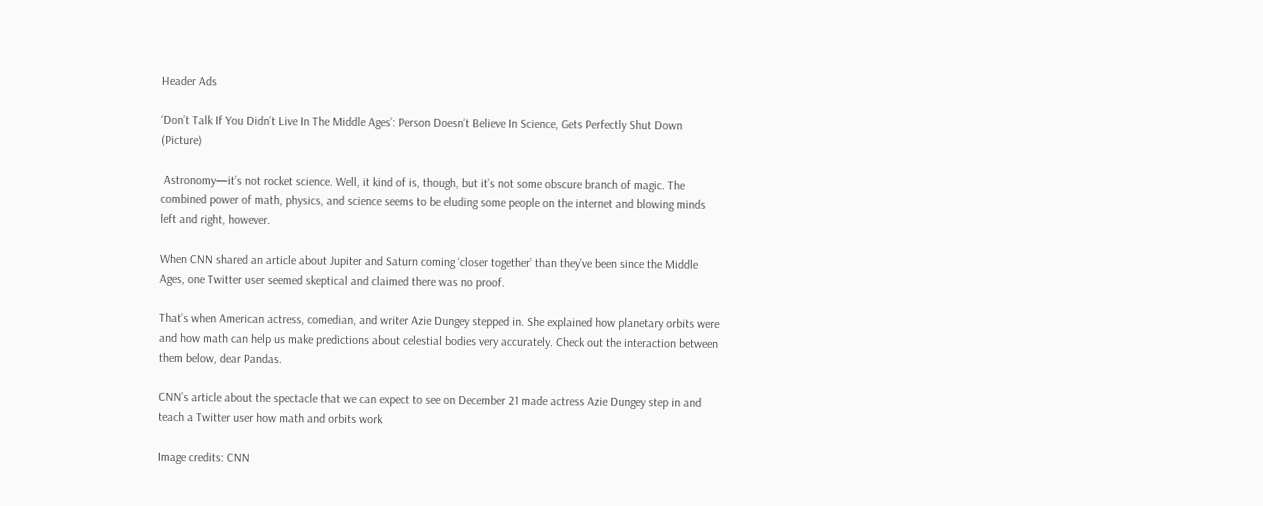Header Ads

‘Don’t Talk If You Didn’t Live In The Middle Ages’: Person Doesn’t Believe In Science, Gets Perfectly Shut Down (Picture)

 Astronomy—it’s not rocket science. Well, it kind of is, though, but it’s not some obscure branch of magic. The combined power of math, physics, and science seems to be eluding some people on the internet and blowing minds left and right, however.

When CNN shared an article about Jupiter and Saturn coming ‘closer together’ than they’ve been since the Middle Ages, one Twitter user seemed skeptical and claimed there was no proof.

That’s when American actress, comedian, and writer Azie Dungey stepped in. She explained how planetary orbits were and how math can help us make predictions about celestial bodies very accurately. Check out the interaction between them below, dear Pandas.

CNN’s article about the spectacle that we can expect to see on December 21 made actress Azie Dungey step in and teach a Twitter user how math and orbits work

Image credits: CNN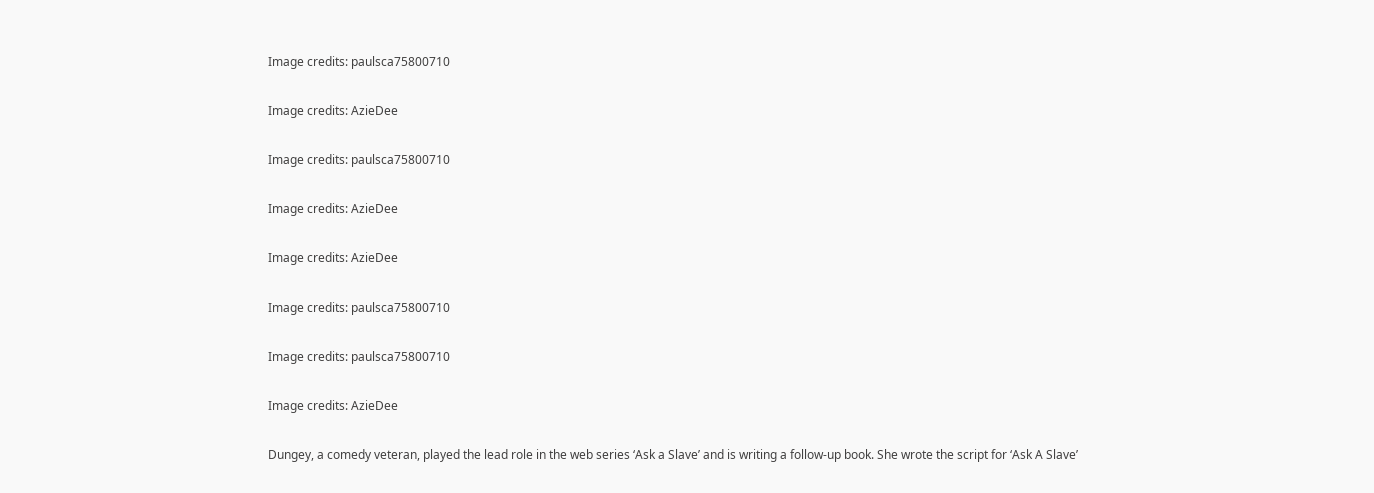Image credits: paulsca75800710

Image credits: AzieDee

Image credits: paulsca75800710

Image credits: AzieDee

Image credits: AzieDee

Image credits: paulsca75800710

Image credits: paulsca75800710

Image credits: AzieDee

Dungey, a comedy veteran, played the lead role in the web series ‘Ask a Slave’ and is writing a follow-up book. She wrote the script for ‘Ask A Slave’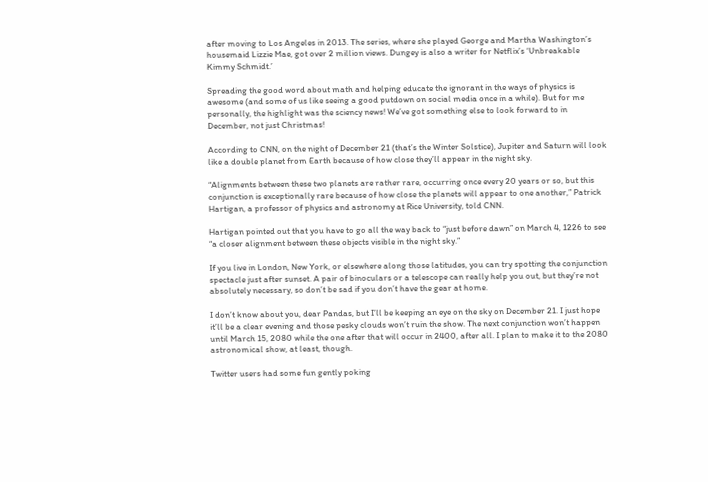after moving to Los Angeles in 2013. The series, where she played George and Martha Washington’s housemaid Lizzie Mae, got over 2 million views. Dungey is also a writer for Netflix’s ‘Unbreakable Kimmy Schmidt.’

Spreading the good word about math and helping educate the ignorant in the ways of physics is awesome (and some of us like seeing a good putdown on social media once in a while). But for me personally, the highlight was the sciency news! We’ve got something else to look forward to in December, not just Christmas!

According to CNN, on the night of December 21 (that’s the Winter Solstice), Jupiter and Saturn will look like a double planet from Earth because of how close they’ll appear in the night sky.

“Alignments between these two planets are rather rare, occurring once every 20 years or so, but this conjunction is exceptionally rare because of how close the planets will appear to one another,” Patrick Hartigan, a professor of physics and astronomy at Rice University, told CNN.

Hartigan pointed out that you have to go all the way back to “just before dawn” on March 4, 1226 to see “a closer alignment between these objects visible in the night sky.”

If you live in London, New York, or elsewhere along those latitudes, you can try spotting the conjunction spectacle just after sunset. A pair of binoculars or a telescope can really help you out, but they’re not absolutely necessary, so don’t be sad if you don’t have the gear at home.

I don’t know about you, dear Pandas, but I’ll be keeping an eye on the sky on December 21. I just hope it’ll be a clear evening and those pesky clouds won’t ruin the show. The next conjunction won’t happen until March 15, 2080 while the one after that will occur in 2400, after all. I plan to make it to the 2080 astronomical show, at least, though.

Twitter users had some fun gently poking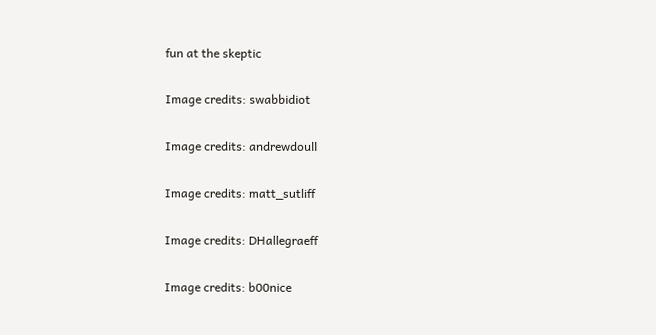fun at the skeptic

Image credits: swabbidiot

Image credits: andrewdoull

Image credits: matt_sutliff

Image credits: DHallegraeff

Image credits: b00nice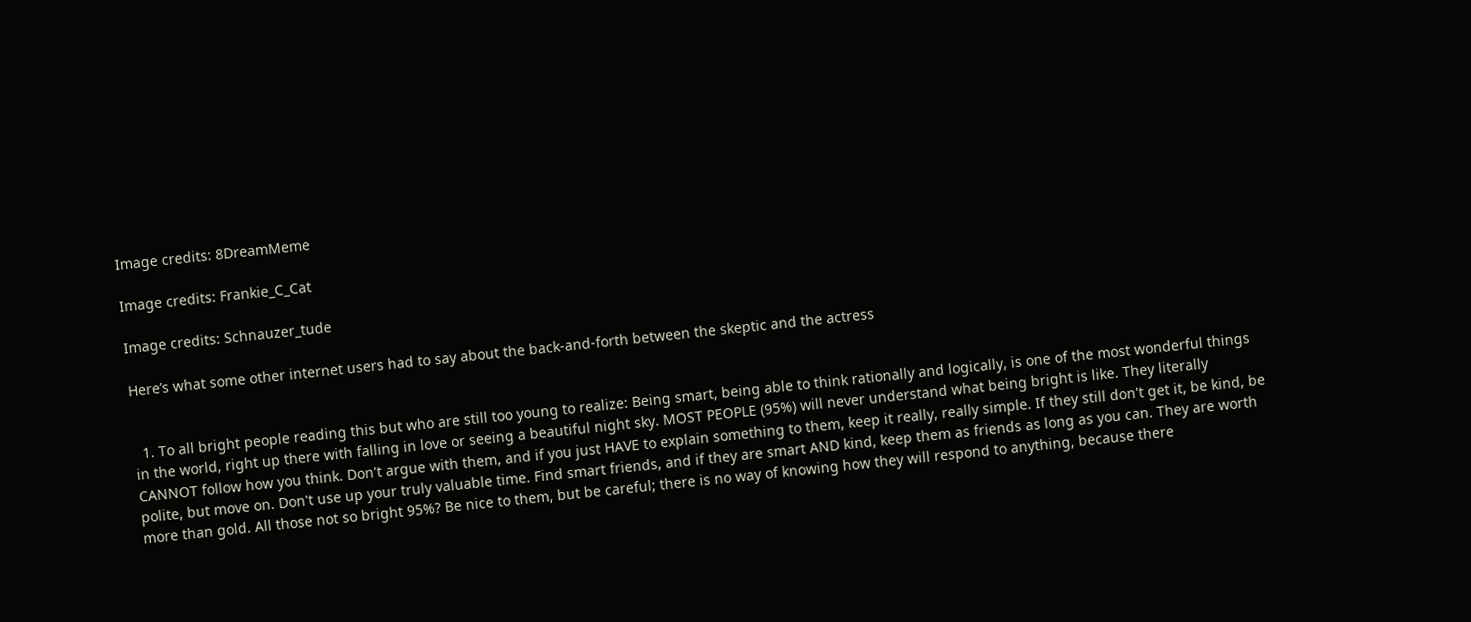Image credits: 8DreamMeme

Image credits: Frankie_C_Cat

Image credits: Schnauzer_tude

Here’s what some other internet users had to say about the back-and-forth between the skeptic and the actress


  1. To all bright people reading this but who are still too young to realize: Being smart, being able to think rationally and logically, is one of the most wonderful things in the world, right up there with falling in love or seeing a beautiful night sky. MOST PEOPLE (95%) will never understand what being bright is like. They literally CANNOT follow how you think. Don't argue with them, and if you just HAVE to explain something to them, keep it really, really simple. If they still don't get it, be kind, be polite, but move on. Don't use up your truly valuable time. Find smart friends, and if they are smart AND kind, keep them as friends as long as you can. They are worth more than gold. All those not so bright 95%? Be nice to them, but be careful; there is no way of knowing how they will respond to anything, because there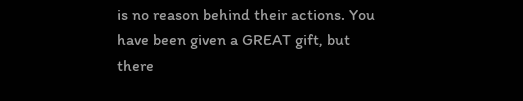is no reason behind their actions. You have been given a GREAT gift, but there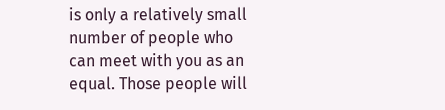is only a relatively small number of people who can meet with you as an equal. Those people will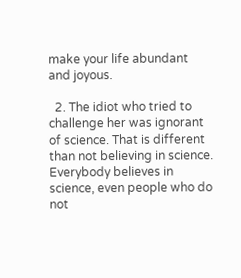make your life abundant and joyous.

  2. The idiot who tried to challenge her was ignorant of science. That is different than not believing in science. Everybody believes in science, even people who do not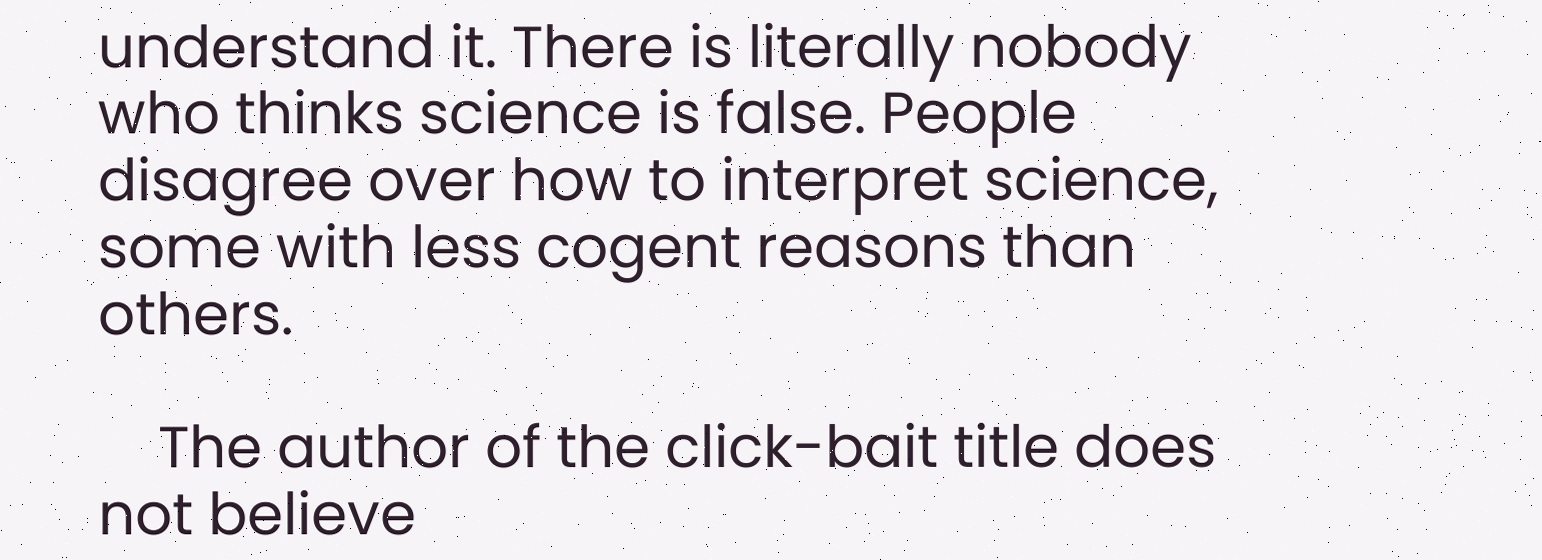understand it. There is literally nobody who thinks science is false. People disagree over how to interpret science, some with less cogent reasons than others.

    The author of the click-bait title does not believe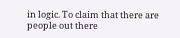in logic. To claim that there are people out there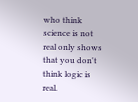who think science is not real only shows that you don't think logic is real.